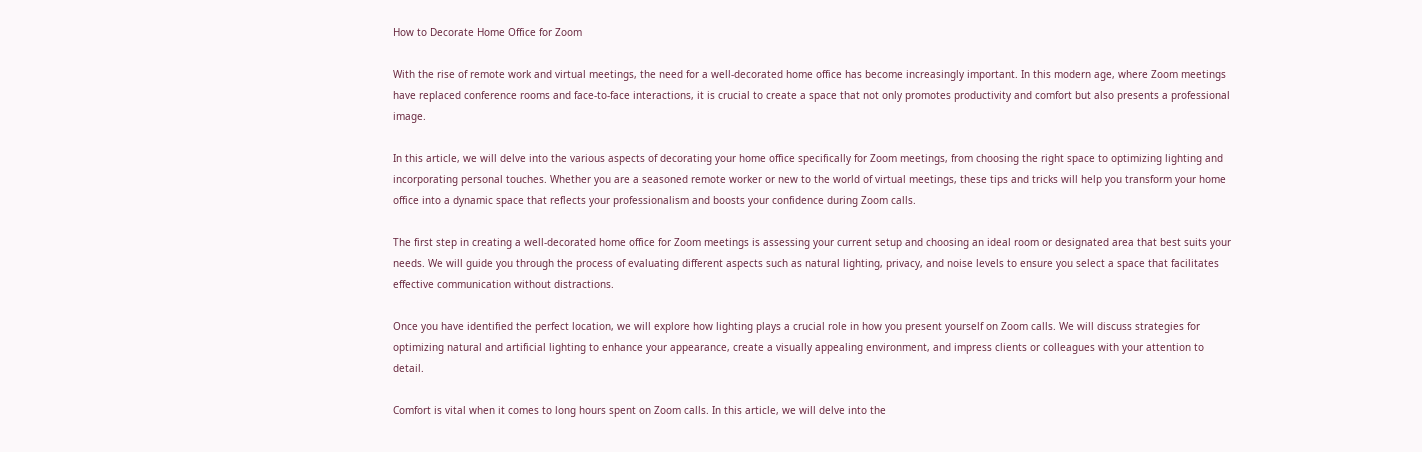How to Decorate Home Office for Zoom

With the rise of remote work and virtual meetings, the need for a well-decorated home office has become increasingly important. In this modern age, where Zoom meetings have replaced conference rooms and face-to-face interactions, it is crucial to create a space that not only promotes productivity and comfort but also presents a professional image.

In this article, we will delve into the various aspects of decorating your home office specifically for Zoom meetings, from choosing the right space to optimizing lighting and incorporating personal touches. Whether you are a seasoned remote worker or new to the world of virtual meetings, these tips and tricks will help you transform your home office into a dynamic space that reflects your professionalism and boosts your confidence during Zoom calls.

The first step in creating a well-decorated home office for Zoom meetings is assessing your current setup and choosing an ideal room or designated area that best suits your needs. We will guide you through the process of evaluating different aspects such as natural lighting, privacy, and noise levels to ensure you select a space that facilitates effective communication without distractions.

Once you have identified the perfect location, we will explore how lighting plays a crucial role in how you present yourself on Zoom calls. We will discuss strategies for optimizing natural and artificial lighting to enhance your appearance, create a visually appealing environment, and impress clients or colleagues with your attention to detail.

Comfort is vital when it comes to long hours spent on Zoom calls. In this article, we will delve into the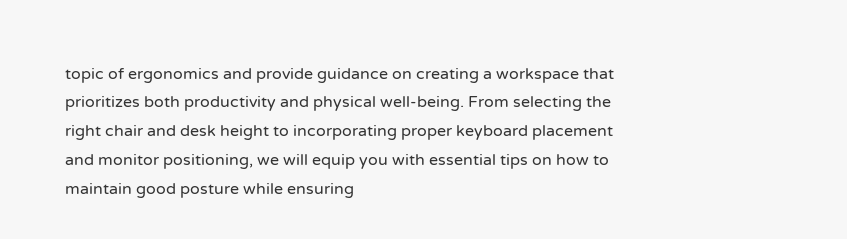topic of ergonomics and provide guidance on creating a workspace that prioritizes both productivity and physical well-being. From selecting the right chair and desk height to incorporating proper keyboard placement and monitor positioning, we will equip you with essential tips on how to maintain good posture while ensuring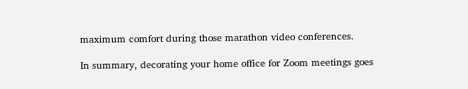maximum comfort during those marathon video conferences.

In summary, decorating your home office for Zoom meetings goes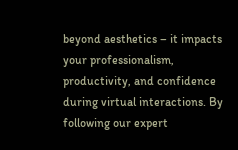beyond aesthetics – it impacts your professionalism, productivity, and confidence during virtual interactions. By following our expert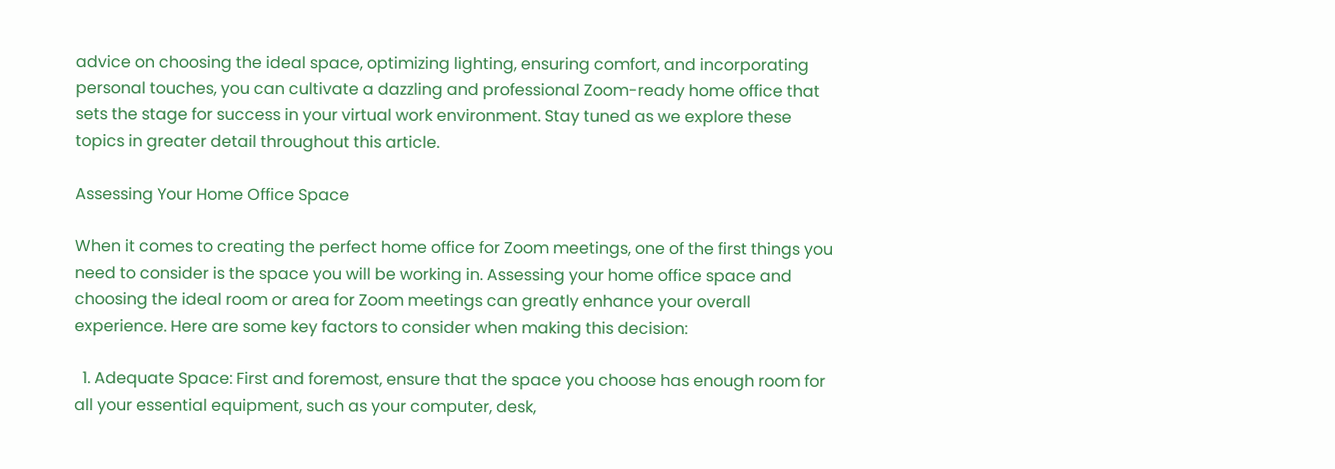advice on choosing the ideal space, optimizing lighting, ensuring comfort, and incorporating personal touches, you can cultivate a dazzling and professional Zoom-ready home office that sets the stage for success in your virtual work environment. Stay tuned as we explore these topics in greater detail throughout this article.

Assessing Your Home Office Space

When it comes to creating the perfect home office for Zoom meetings, one of the first things you need to consider is the space you will be working in. Assessing your home office space and choosing the ideal room or area for Zoom meetings can greatly enhance your overall experience. Here are some key factors to consider when making this decision:

  1. Adequate Space: First and foremost, ensure that the space you choose has enough room for all your essential equipment, such as your computer, desk,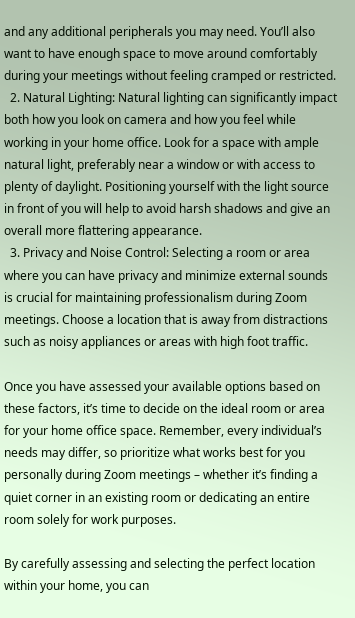and any additional peripherals you may need. You’ll also want to have enough space to move around comfortably during your meetings without feeling cramped or restricted.
  2. Natural Lighting: Natural lighting can significantly impact both how you look on camera and how you feel while working in your home office. Look for a space with ample natural light, preferably near a window or with access to plenty of daylight. Positioning yourself with the light source in front of you will help to avoid harsh shadows and give an overall more flattering appearance.
  3. Privacy and Noise Control: Selecting a room or area where you can have privacy and minimize external sounds is crucial for maintaining professionalism during Zoom meetings. Choose a location that is away from distractions such as noisy appliances or areas with high foot traffic.

Once you have assessed your available options based on these factors, it’s time to decide on the ideal room or area for your home office space. Remember, every individual’s needs may differ, so prioritize what works best for you personally during Zoom meetings – whether it’s finding a quiet corner in an existing room or dedicating an entire room solely for work purposes.

By carefully assessing and selecting the perfect location within your home, you can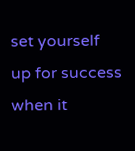set yourself up for success when it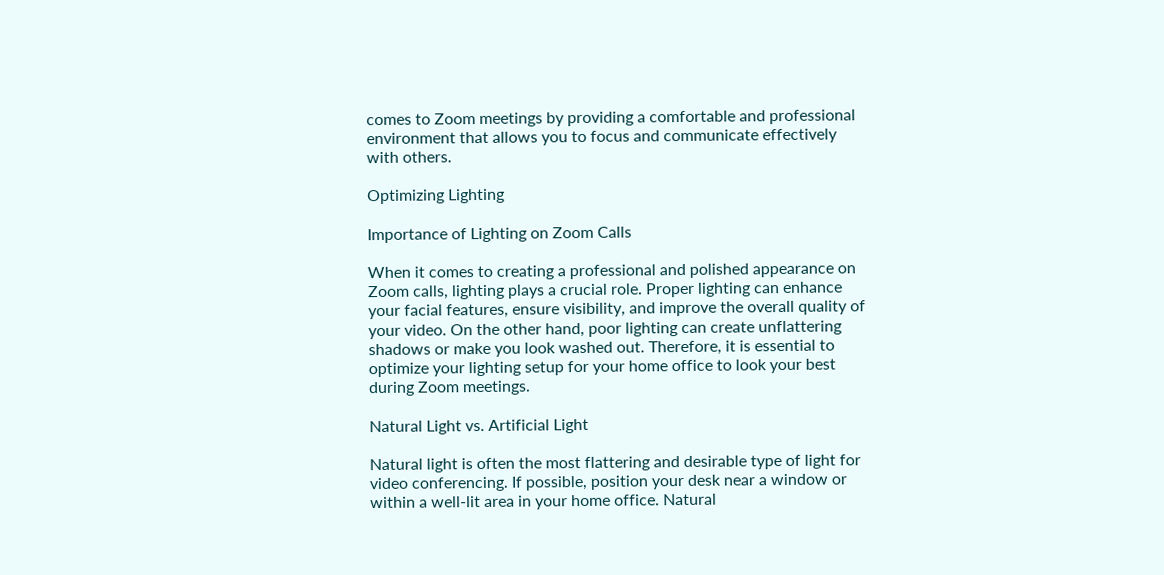comes to Zoom meetings by providing a comfortable and professional environment that allows you to focus and communicate effectively with others.

Optimizing Lighting

Importance of Lighting on Zoom Calls

When it comes to creating a professional and polished appearance on Zoom calls, lighting plays a crucial role. Proper lighting can enhance your facial features, ensure visibility, and improve the overall quality of your video. On the other hand, poor lighting can create unflattering shadows or make you look washed out. Therefore, it is essential to optimize your lighting setup for your home office to look your best during Zoom meetings.

Natural Light vs. Artificial Light

Natural light is often the most flattering and desirable type of light for video conferencing. If possible, position your desk near a window or within a well-lit area in your home office. Natural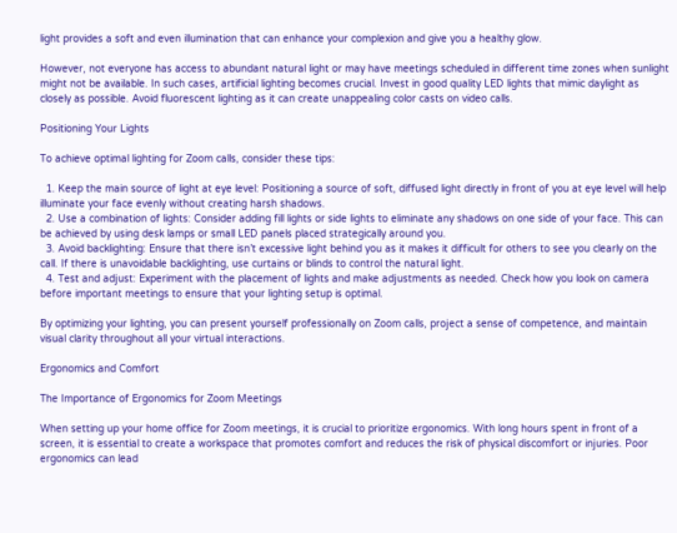light provides a soft and even illumination that can enhance your complexion and give you a healthy glow.

However, not everyone has access to abundant natural light or may have meetings scheduled in different time zones when sunlight might not be available. In such cases, artificial lighting becomes crucial. Invest in good quality LED lights that mimic daylight as closely as possible. Avoid fluorescent lighting as it can create unappealing color casts on video calls.

Positioning Your Lights

To achieve optimal lighting for Zoom calls, consider these tips:

  1. Keep the main source of light at eye level: Positioning a source of soft, diffused light directly in front of you at eye level will help illuminate your face evenly without creating harsh shadows.
  2. Use a combination of lights: Consider adding fill lights or side lights to eliminate any shadows on one side of your face. This can be achieved by using desk lamps or small LED panels placed strategically around you.
  3. Avoid backlighting: Ensure that there isn’t excessive light behind you as it makes it difficult for others to see you clearly on the call. If there is unavoidable backlighting, use curtains or blinds to control the natural light.
  4. Test and adjust: Experiment with the placement of lights and make adjustments as needed. Check how you look on camera before important meetings to ensure that your lighting setup is optimal.

By optimizing your lighting, you can present yourself professionally on Zoom calls, project a sense of competence, and maintain visual clarity throughout all your virtual interactions.

Ergonomics and Comfort

The Importance of Ergonomics for Zoom Meetings

When setting up your home office for Zoom meetings, it is crucial to prioritize ergonomics. With long hours spent in front of a screen, it is essential to create a workspace that promotes comfort and reduces the risk of physical discomfort or injuries. Poor ergonomics can lead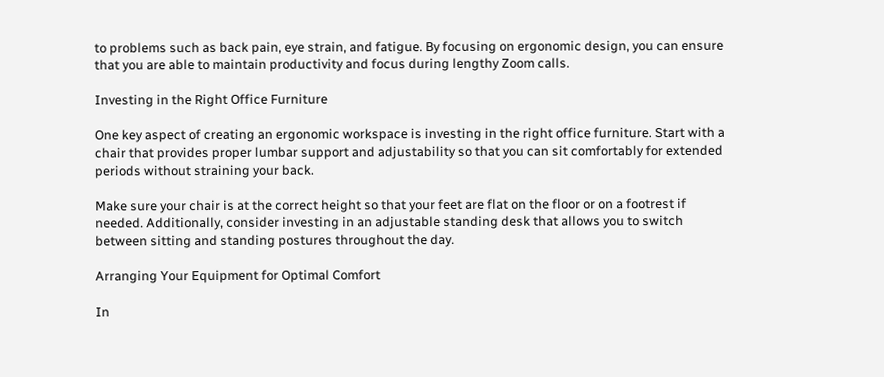to problems such as back pain, eye strain, and fatigue. By focusing on ergonomic design, you can ensure that you are able to maintain productivity and focus during lengthy Zoom calls.

Investing in the Right Office Furniture

One key aspect of creating an ergonomic workspace is investing in the right office furniture. Start with a chair that provides proper lumbar support and adjustability so that you can sit comfortably for extended periods without straining your back.

Make sure your chair is at the correct height so that your feet are flat on the floor or on a footrest if needed. Additionally, consider investing in an adjustable standing desk that allows you to switch between sitting and standing postures throughout the day.

Arranging Your Equipment for Optimal Comfort

In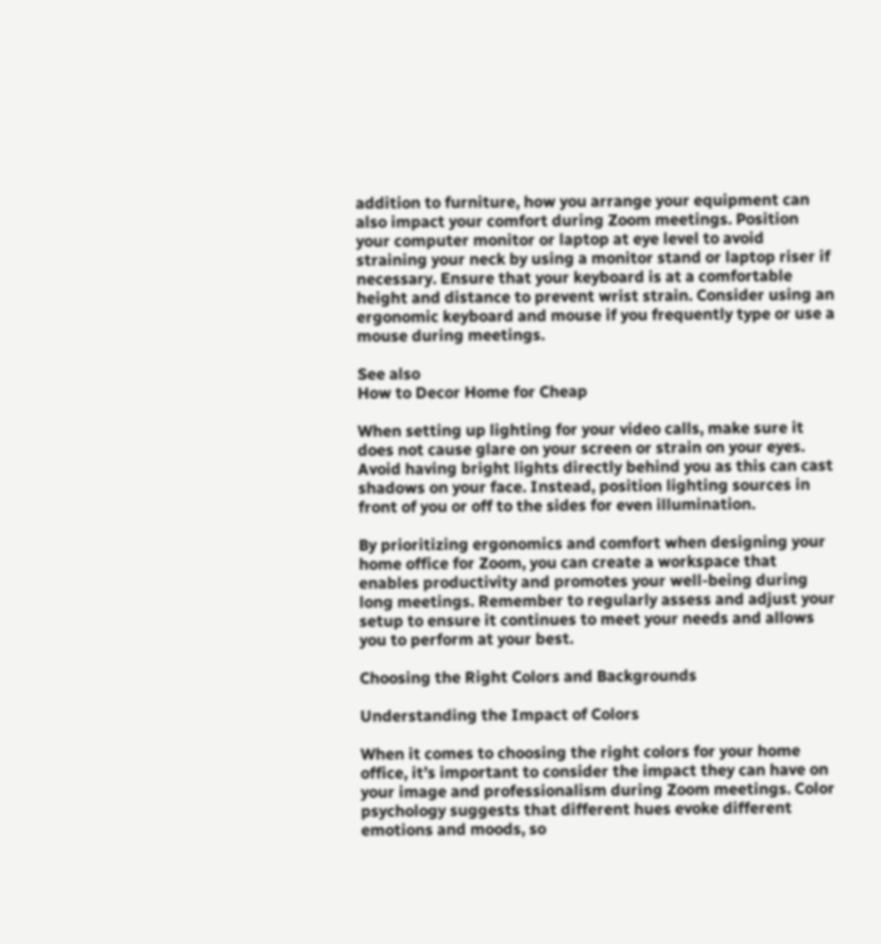addition to furniture, how you arrange your equipment can also impact your comfort during Zoom meetings. Position your computer monitor or laptop at eye level to avoid straining your neck by using a monitor stand or laptop riser if necessary. Ensure that your keyboard is at a comfortable height and distance to prevent wrist strain. Consider using an ergonomic keyboard and mouse if you frequently type or use a mouse during meetings.

See also
How to Decor Home for Cheap

When setting up lighting for your video calls, make sure it does not cause glare on your screen or strain on your eyes. Avoid having bright lights directly behind you as this can cast shadows on your face. Instead, position lighting sources in front of you or off to the sides for even illumination.

By prioritizing ergonomics and comfort when designing your home office for Zoom, you can create a workspace that enables productivity and promotes your well-being during long meetings. Remember to regularly assess and adjust your setup to ensure it continues to meet your needs and allows you to perform at your best.

Choosing the Right Colors and Backgrounds

Understanding the Impact of Colors

When it comes to choosing the right colors for your home office, it’s important to consider the impact they can have on your image and professionalism during Zoom meetings. Color psychology suggests that different hues evoke different emotions and moods, so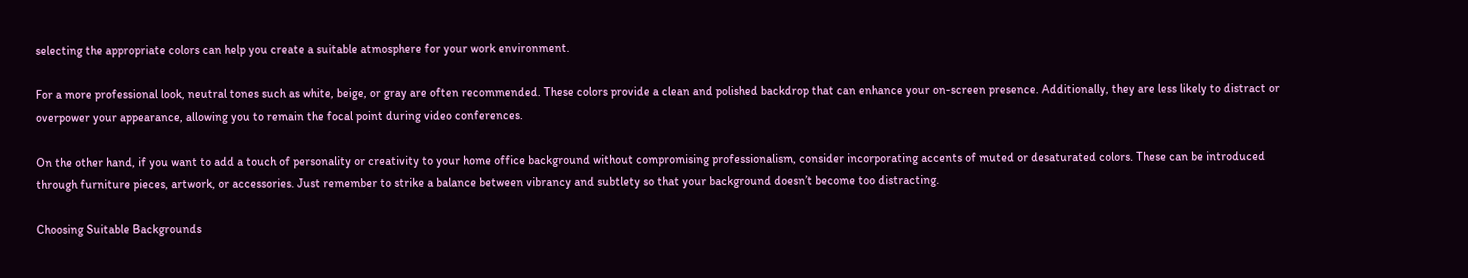selecting the appropriate colors can help you create a suitable atmosphere for your work environment.

For a more professional look, neutral tones such as white, beige, or gray are often recommended. These colors provide a clean and polished backdrop that can enhance your on-screen presence. Additionally, they are less likely to distract or overpower your appearance, allowing you to remain the focal point during video conferences.

On the other hand, if you want to add a touch of personality or creativity to your home office background without compromising professionalism, consider incorporating accents of muted or desaturated colors. These can be introduced through furniture pieces, artwork, or accessories. Just remember to strike a balance between vibrancy and subtlety so that your background doesn’t become too distracting.

Choosing Suitable Backgrounds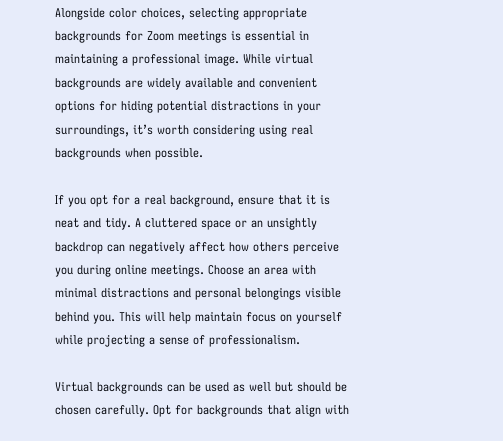Alongside color choices, selecting appropriate backgrounds for Zoom meetings is essential in maintaining a professional image. While virtual backgrounds are widely available and convenient options for hiding potential distractions in your surroundings, it’s worth considering using real backgrounds when possible.

If you opt for a real background, ensure that it is neat and tidy. A cluttered space or an unsightly backdrop can negatively affect how others perceive you during online meetings. Choose an area with minimal distractions and personal belongings visible behind you. This will help maintain focus on yourself while projecting a sense of professionalism.

Virtual backgrounds can be used as well but should be chosen carefully. Opt for backgrounds that align with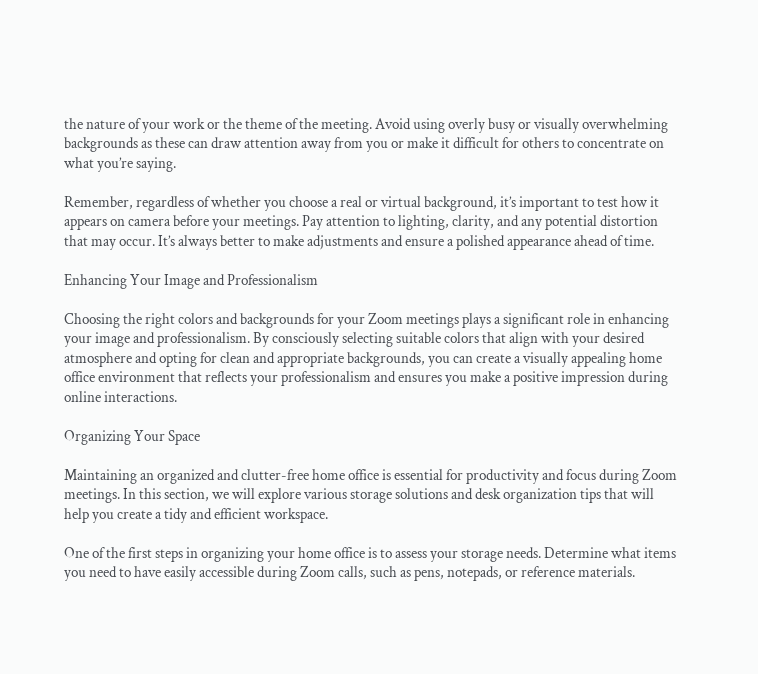the nature of your work or the theme of the meeting. Avoid using overly busy or visually overwhelming backgrounds as these can draw attention away from you or make it difficult for others to concentrate on what you’re saying.

Remember, regardless of whether you choose a real or virtual background, it’s important to test how it appears on camera before your meetings. Pay attention to lighting, clarity, and any potential distortion that may occur. It’s always better to make adjustments and ensure a polished appearance ahead of time.

Enhancing Your Image and Professionalism

Choosing the right colors and backgrounds for your Zoom meetings plays a significant role in enhancing your image and professionalism. By consciously selecting suitable colors that align with your desired atmosphere and opting for clean and appropriate backgrounds, you can create a visually appealing home office environment that reflects your professionalism and ensures you make a positive impression during online interactions.

Organizing Your Space

Maintaining an organized and clutter-free home office is essential for productivity and focus during Zoom meetings. In this section, we will explore various storage solutions and desk organization tips that will help you create a tidy and efficient workspace.

One of the first steps in organizing your home office is to assess your storage needs. Determine what items you need to have easily accessible during Zoom calls, such as pens, notepads, or reference materials.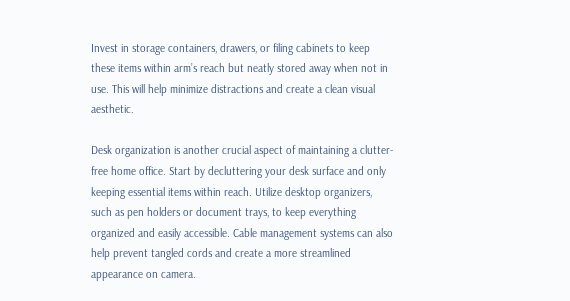Invest in storage containers, drawers, or filing cabinets to keep these items within arm’s reach but neatly stored away when not in use. This will help minimize distractions and create a clean visual aesthetic.

Desk organization is another crucial aspect of maintaining a clutter-free home office. Start by decluttering your desk surface and only keeping essential items within reach. Utilize desktop organizers, such as pen holders or document trays, to keep everything organized and easily accessible. Cable management systems can also help prevent tangled cords and create a more streamlined appearance on camera.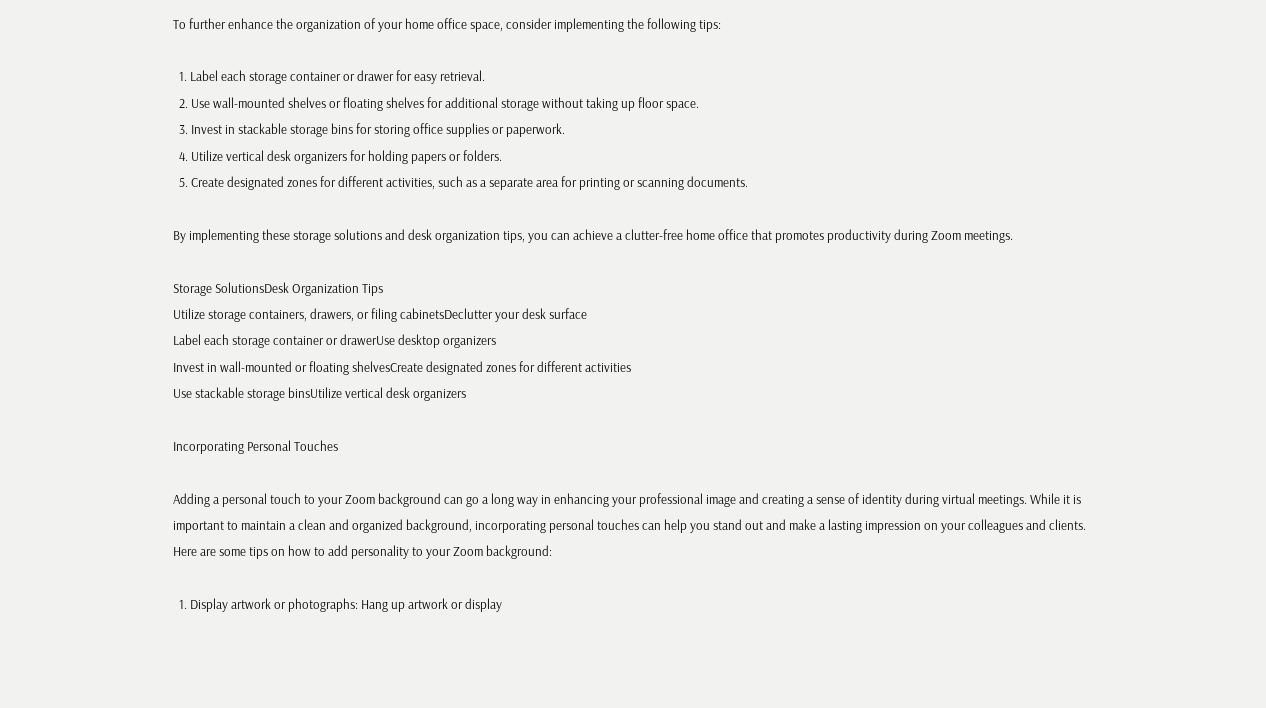To further enhance the organization of your home office space, consider implementing the following tips:

  1. Label each storage container or drawer for easy retrieval.
  2. Use wall-mounted shelves or floating shelves for additional storage without taking up floor space.
  3. Invest in stackable storage bins for storing office supplies or paperwork.
  4. Utilize vertical desk organizers for holding papers or folders.
  5. Create designated zones for different activities, such as a separate area for printing or scanning documents.

By implementing these storage solutions and desk organization tips, you can achieve a clutter-free home office that promotes productivity during Zoom meetings.

Storage SolutionsDesk Organization Tips
Utilize storage containers, drawers, or filing cabinetsDeclutter your desk surface
Label each storage container or drawerUse desktop organizers
Invest in wall-mounted or floating shelvesCreate designated zones for different activities
Use stackable storage binsUtilize vertical desk organizers

Incorporating Personal Touches

Adding a personal touch to your Zoom background can go a long way in enhancing your professional image and creating a sense of identity during virtual meetings. While it is important to maintain a clean and organized background, incorporating personal touches can help you stand out and make a lasting impression on your colleagues and clients. Here are some tips on how to add personality to your Zoom background:

  1. Display artwork or photographs: Hang up artwork or display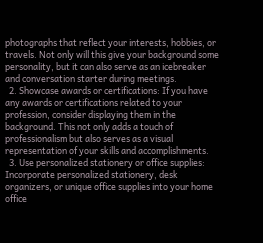photographs that reflect your interests, hobbies, or travels. Not only will this give your background some personality, but it can also serve as an icebreaker and conversation starter during meetings.
  2. Showcase awards or certifications: If you have any awards or certifications related to your profession, consider displaying them in the background. This not only adds a touch of professionalism but also serves as a visual representation of your skills and accomplishments.
  3. Use personalized stationery or office supplies: Incorporate personalized stationery, desk organizers, or unique office supplies into your home office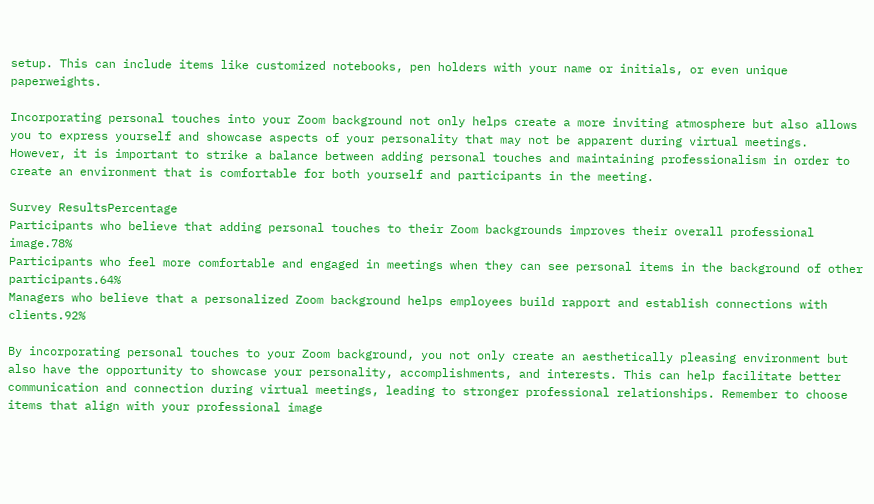setup. This can include items like customized notebooks, pen holders with your name or initials, or even unique paperweights.

Incorporating personal touches into your Zoom background not only helps create a more inviting atmosphere but also allows you to express yourself and showcase aspects of your personality that may not be apparent during virtual meetings. However, it is important to strike a balance between adding personal touches and maintaining professionalism in order to create an environment that is comfortable for both yourself and participants in the meeting.

Survey ResultsPercentage
Participants who believe that adding personal touches to their Zoom backgrounds improves their overall professional image.78%
Participants who feel more comfortable and engaged in meetings when they can see personal items in the background of other participants.64%
Managers who believe that a personalized Zoom background helps employees build rapport and establish connections with clients.92%

By incorporating personal touches to your Zoom background, you not only create an aesthetically pleasing environment but also have the opportunity to showcase your personality, accomplishments, and interests. This can help facilitate better communication and connection during virtual meetings, leading to stronger professional relationships. Remember to choose items that align with your professional image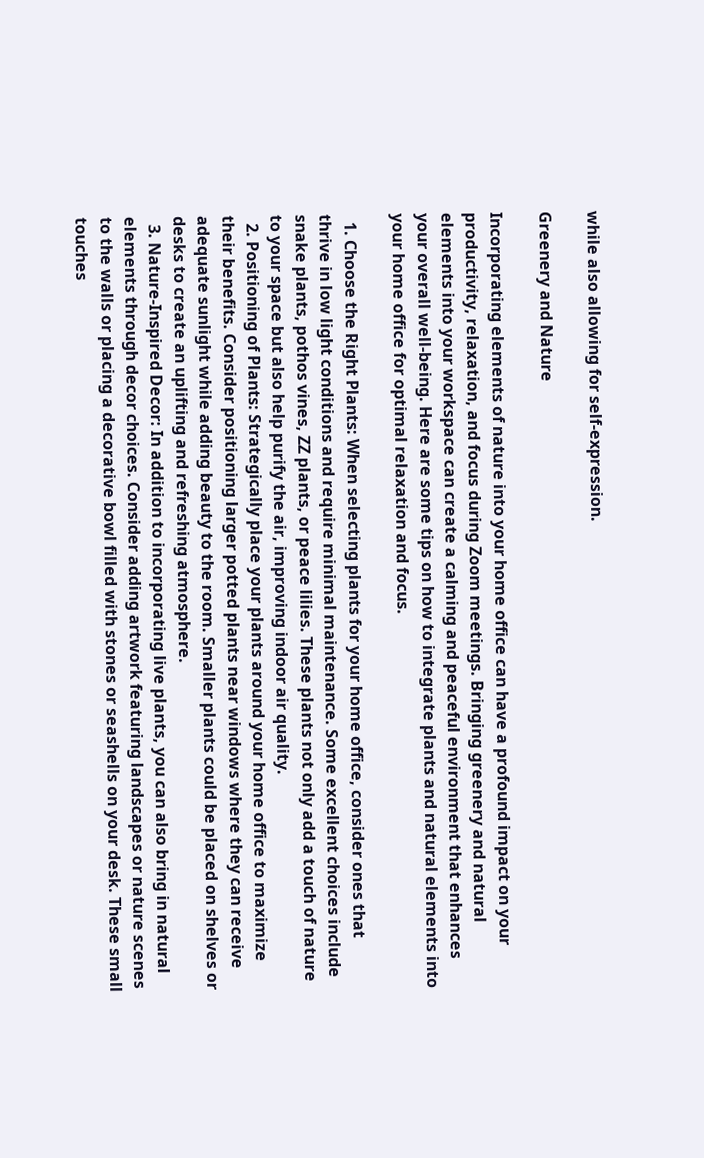while also allowing for self-expression.

Greenery and Nature

Incorporating elements of nature into your home office can have a profound impact on your productivity, relaxation, and focus during Zoom meetings. Bringing greenery and natural elements into your workspace can create a calming and peaceful environment that enhances your overall well-being. Here are some tips on how to integrate plants and natural elements into your home office for optimal relaxation and focus.

  1. Choose the Right Plants: When selecting plants for your home office, consider ones that thrive in low light conditions and require minimal maintenance. Some excellent choices include snake plants, pothos vines, ZZ plants, or peace lilies. These plants not only add a touch of nature to your space but also help purify the air, improving indoor air quality.
  2. Positioning of Plants: Strategically place your plants around your home office to maximize their benefits. Consider positioning larger potted plants near windows where they can receive adequate sunlight while adding beauty to the room. Smaller plants could be placed on shelves or desks to create an uplifting and refreshing atmosphere.
  3. Nature-Inspired Decor: In addition to incorporating live plants, you can also bring in natural elements through decor choices. Consider adding artwork featuring landscapes or nature scenes to the walls or placing a decorative bowl filled with stones or seashells on your desk. These small touches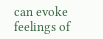can evoke feelings of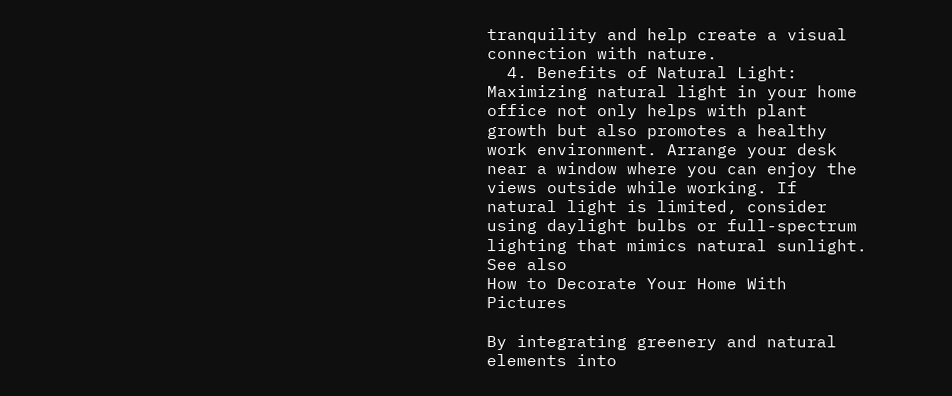tranquility and help create a visual connection with nature.
  4. Benefits of Natural Light: Maximizing natural light in your home office not only helps with plant growth but also promotes a healthy work environment. Arrange your desk near a window where you can enjoy the views outside while working. If natural light is limited, consider using daylight bulbs or full-spectrum lighting that mimics natural sunlight.
See also
How to Decorate Your Home With Pictures

By integrating greenery and natural elements into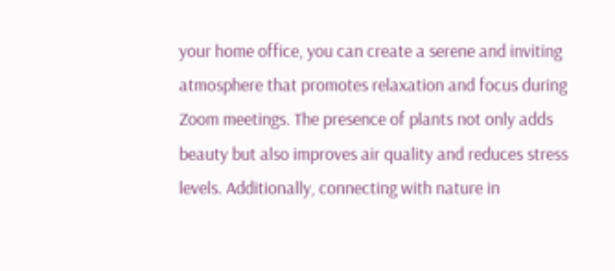your home office, you can create a serene and inviting atmosphere that promotes relaxation and focus during Zoom meetings. The presence of plants not only adds beauty but also improves air quality and reduces stress levels. Additionally, connecting with nature in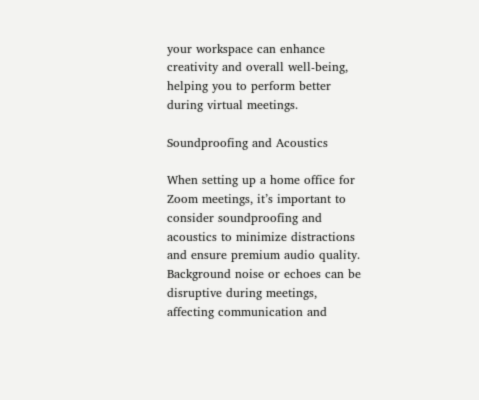your workspace can enhance creativity and overall well-being, helping you to perform better during virtual meetings.

Soundproofing and Acoustics

When setting up a home office for Zoom meetings, it’s important to consider soundproofing and acoustics to minimize distractions and ensure premium audio quality. Background noise or echoes can be disruptive during meetings, affecting communication and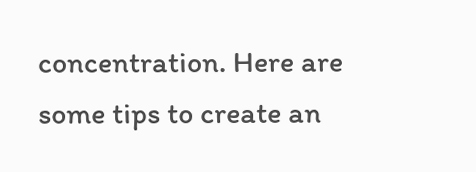concentration. Here are some tips to create an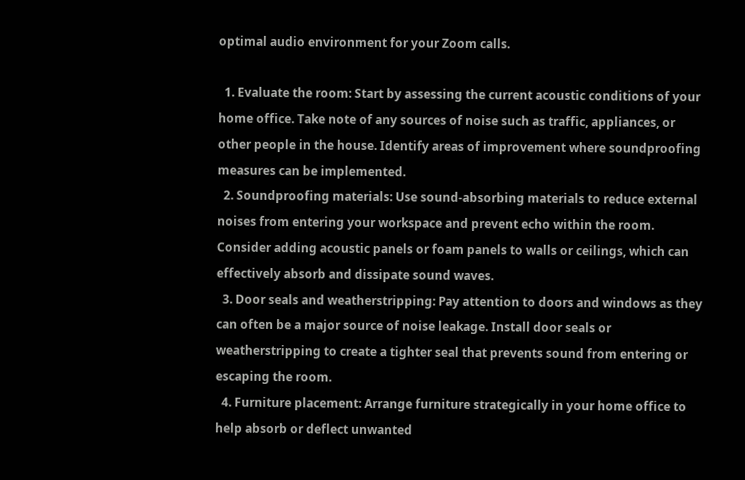optimal audio environment for your Zoom calls.

  1. Evaluate the room: Start by assessing the current acoustic conditions of your home office. Take note of any sources of noise such as traffic, appliances, or other people in the house. Identify areas of improvement where soundproofing measures can be implemented.
  2. Soundproofing materials: Use sound-absorbing materials to reduce external noises from entering your workspace and prevent echo within the room. Consider adding acoustic panels or foam panels to walls or ceilings, which can effectively absorb and dissipate sound waves.
  3. Door seals and weatherstripping: Pay attention to doors and windows as they can often be a major source of noise leakage. Install door seals or weatherstripping to create a tighter seal that prevents sound from entering or escaping the room.
  4. Furniture placement: Arrange furniture strategically in your home office to help absorb or deflect unwanted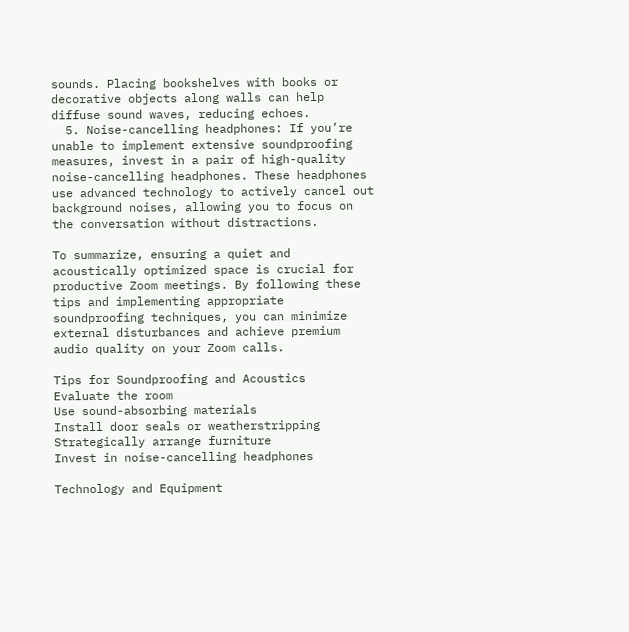sounds. Placing bookshelves with books or decorative objects along walls can help diffuse sound waves, reducing echoes.
  5. Noise-cancelling headphones: If you’re unable to implement extensive soundproofing measures, invest in a pair of high-quality noise-cancelling headphones. These headphones use advanced technology to actively cancel out background noises, allowing you to focus on the conversation without distractions.

To summarize, ensuring a quiet and acoustically optimized space is crucial for productive Zoom meetings. By following these tips and implementing appropriate soundproofing techniques, you can minimize external disturbances and achieve premium audio quality on your Zoom calls.

Tips for Soundproofing and Acoustics
Evaluate the room
Use sound-absorbing materials
Install door seals or weatherstripping
Strategically arrange furniture
Invest in noise-cancelling headphones

Technology and Equipment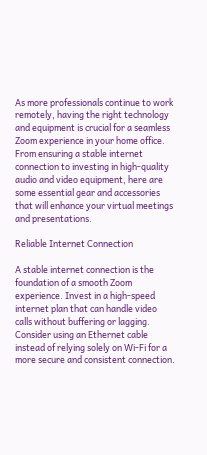As more professionals continue to work remotely, having the right technology and equipment is crucial for a seamless Zoom experience in your home office. From ensuring a stable internet connection to investing in high-quality audio and video equipment, here are some essential gear and accessories that will enhance your virtual meetings and presentations.

Reliable Internet Connection

A stable internet connection is the foundation of a smooth Zoom experience. Invest in a high-speed internet plan that can handle video calls without buffering or lagging. Consider using an Ethernet cable instead of relying solely on Wi-Fi for a more secure and consistent connection.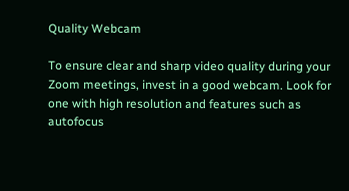Quality Webcam

To ensure clear and sharp video quality during your Zoom meetings, invest in a good webcam. Look for one with high resolution and features such as autofocus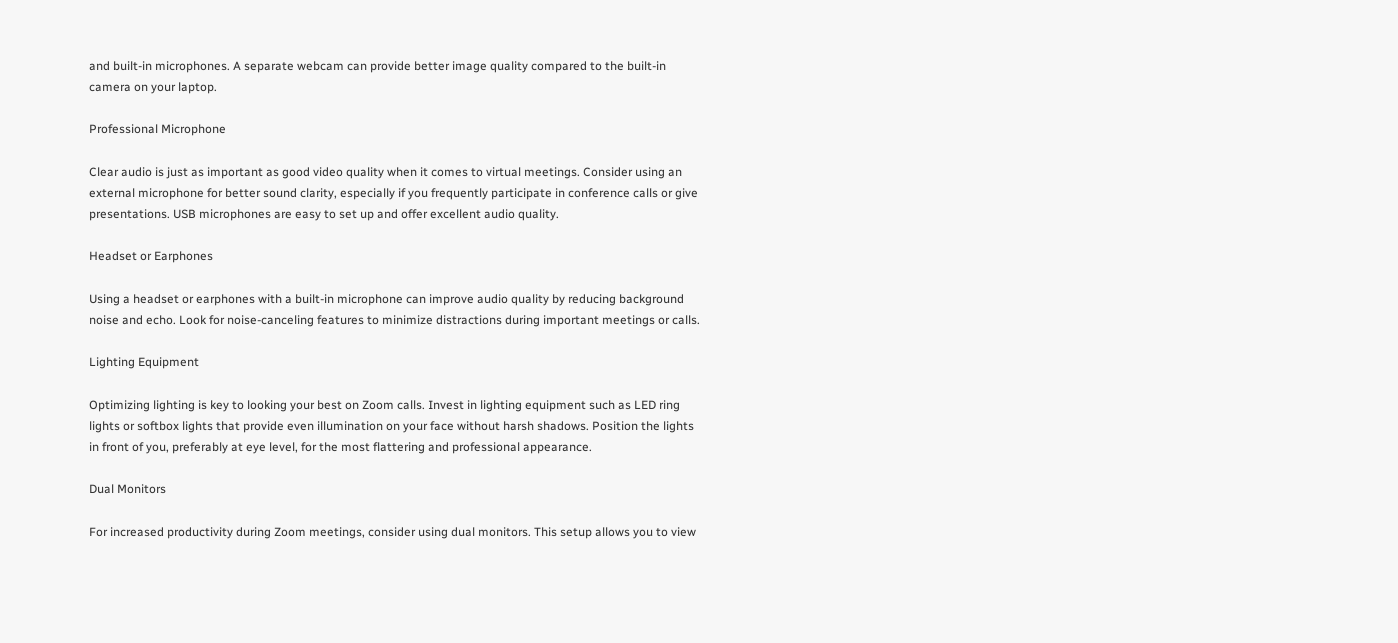and built-in microphones. A separate webcam can provide better image quality compared to the built-in camera on your laptop.

Professional Microphone

Clear audio is just as important as good video quality when it comes to virtual meetings. Consider using an external microphone for better sound clarity, especially if you frequently participate in conference calls or give presentations. USB microphones are easy to set up and offer excellent audio quality.

Headset or Earphones

Using a headset or earphones with a built-in microphone can improve audio quality by reducing background noise and echo. Look for noise-canceling features to minimize distractions during important meetings or calls.

Lighting Equipment

Optimizing lighting is key to looking your best on Zoom calls. Invest in lighting equipment such as LED ring lights or softbox lights that provide even illumination on your face without harsh shadows. Position the lights in front of you, preferably at eye level, for the most flattering and professional appearance.

Dual Monitors

For increased productivity during Zoom meetings, consider using dual monitors. This setup allows you to view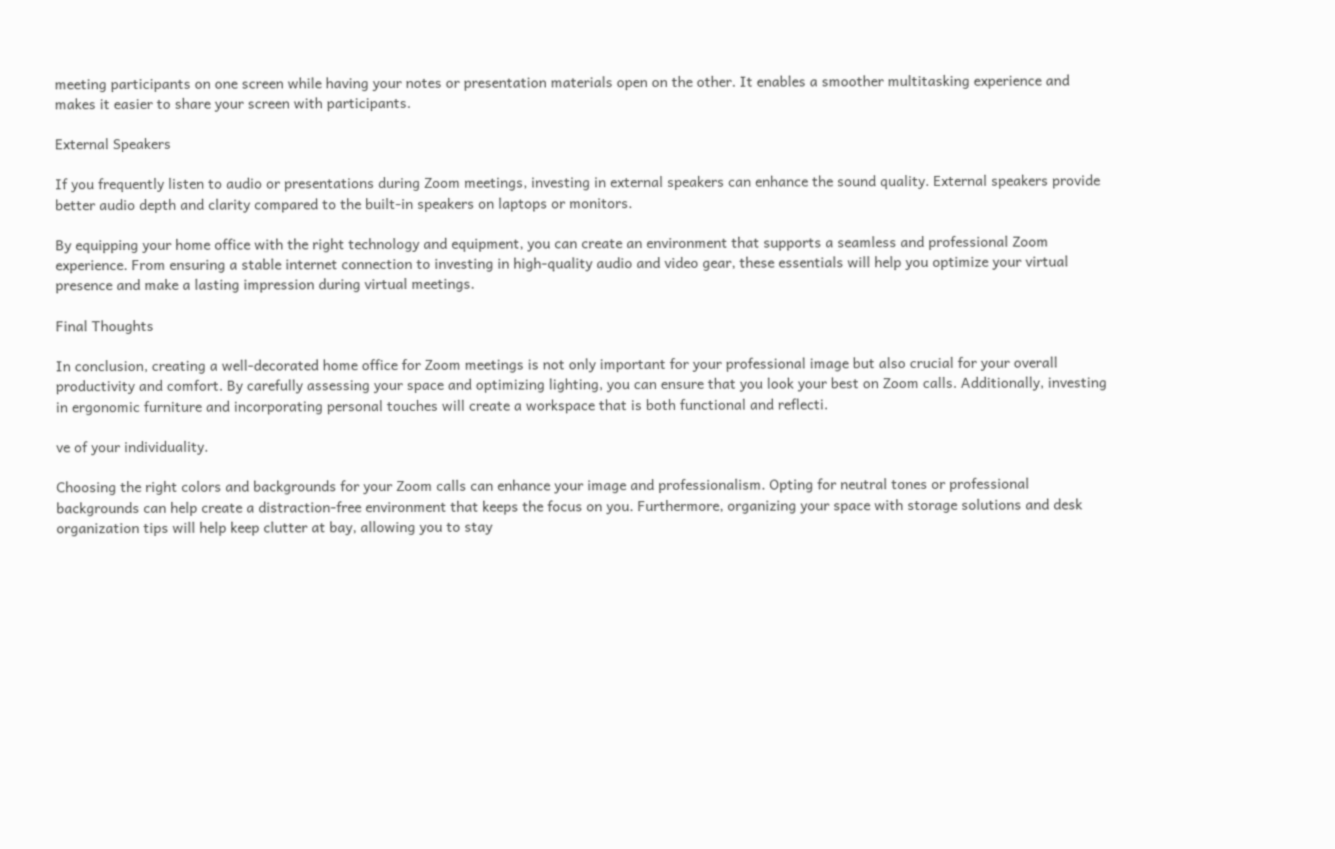meeting participants on one screen while having your notes or presentation materials open on the other. It enables a smoother multitasking experience and makes it easier to share your screen with participants.

External Speakers

If you frequently listen to audio or presentations during Zoom meetings, investing in external speakers can enhance the sound quality. External speakers provide better audio depth and clarity compared to the built-in speakers on laptops or monitors.

By equipping your home office with the right technology and equipment, you can create an environment that supports a seamless and professional Zoom experience. From ensuring a stable internet connection to investing in high-quality audio and video gear, these essentials will help you optimize your virtual presence and make a lasting impression during virtual meetings.

Final Thoughts

In conclusion, creating a well-decorated home office for Zoom meetings is not only important for your professional image but also crucial for your overall productivity and comfort. By carefully assessing your space and optimizing lighting, you can ensure that you look your best on Zoom calls. Additionally, investing in ergonomic furniture and incorporating personal touches will create a workspace that is both functional and reflecti.

ve of your individuality.

Choosing the right colors and backgrounds for your Zoom calls can enhance your image and professionalism. Opting for neutral tones or professional backgrounds can help create a distraction-free environment that keeps the focus on you. Furthermore, organizing your space with storage solutions and desk organization tips will help keep clutter at bay, allowing you to stay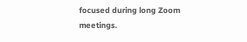focused during long Zoom meetings.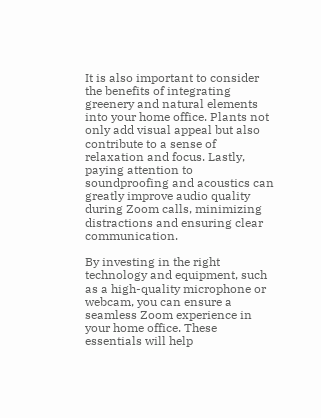It is also important to consider the benefits of integrating greenery and natural elements into your home office. Plants not only add visual appeal but also contribute to a sense of relaxation and focus. Lastly, paying attention to soundproofing and acoustics can greatly improve audio quality during Zoom calls, minimizing distractions and ensuring clear communication.

By investing in the right technology and equipment, such as a high-quality microphone or webcam, you can ensure a seamless Zoom experience in your home office. These essentials will help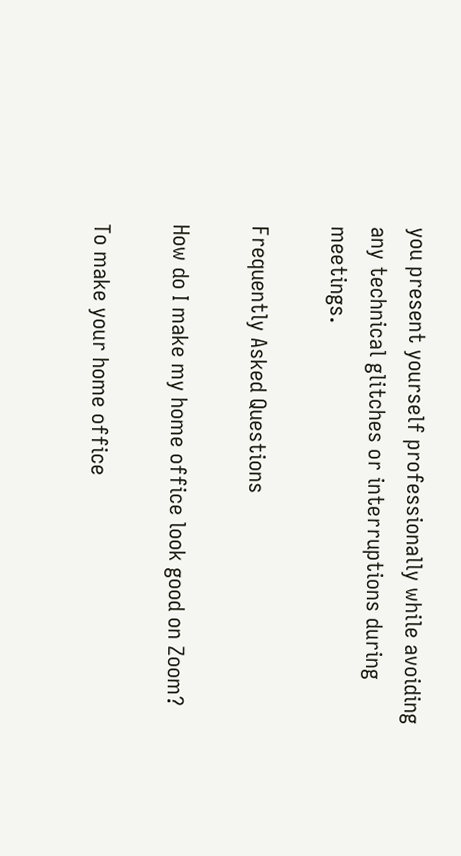you present yourself professionally while avoiding any technical glitches or interruptions during meetings.

Frequently Asked Questions

How do I make my home office look good on Zoom?

To make your home office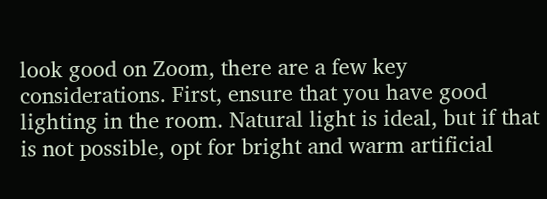look good on Zoom, there are a few key considerations. First, ensure that you have good lighting in the room. Natural light is ideal, but if that is not possible, opt for bright and warm artificial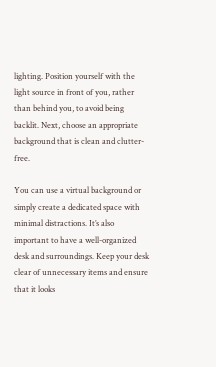lighting. Position yourself with the light source in front of you, rather than behind you, to avoid being backlit. Next, choose an appropriate background that is clean and clutter-free.

You can use a virtual background or simply create a dedicated space with minimal distractions. It’s also important to have a well-organized desk and surroundings. Keep your desk clear of unnecessary items and ensure that it looks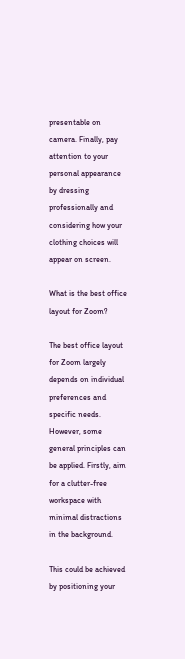presentable on camera. Finally, pay attention to your personal appearance by dressing professionally and considering how your clothing choices will appear on screen.

What is the best office layout for Zoom?

The best office layout for Zoom largely depends on individual preferences and specific needs. However, some general principles can be applied. Firstly, aim for a clutter-free workspace with minimal distractions in the background.

This could be achieved by positioning your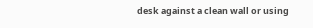desk against a clean wall or using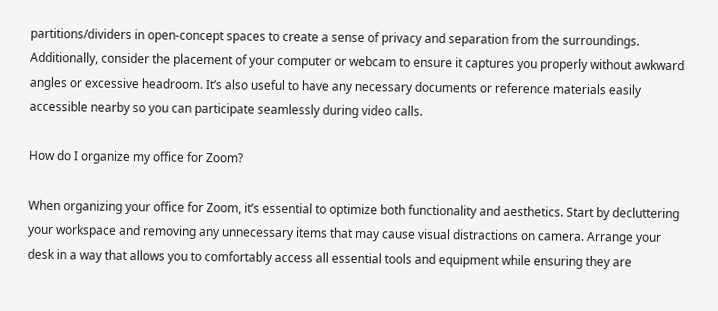partitions/dividers in open-concept spaces to create a sense of privacy and separation from the surroundings. Additionally, consider the placement of your computer or webcam to ensure it captures you properly without awkward angles or excessive headroom. It’s also useful to have any necessary documents or reference materials easily accessible nearby so you can participate seamlessly during video calls.

How do I organize my office for Zoom?

When organizing your office for Zoom, it’s essential to optimize both functionality and aesthetics. Start by decluttering your workspace and removing any unnecessary items that may cause visual distractions on camera. Arrange your desk in a way that allows you to comfortably access all essential tools and equipment while ensuring they are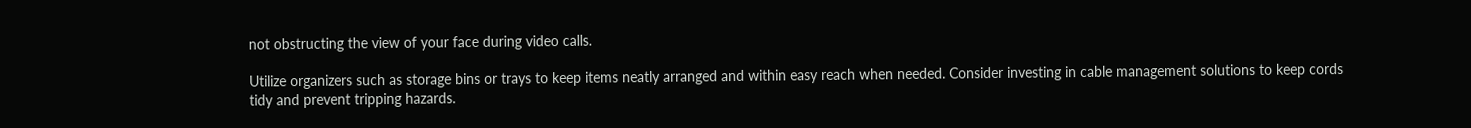not obstructing the view of your face during video calls.

Utilize organizers such as storage bins or trays to keep items neatly arranged and within easy reach when needed. Consider investing in cable management solutions to keep cords tidy and prevent tripping hazards.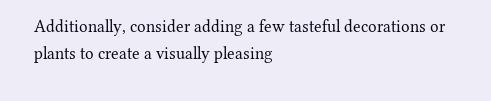Additionally, consider adding a few tasteful decorations or plants to create a visually pleasing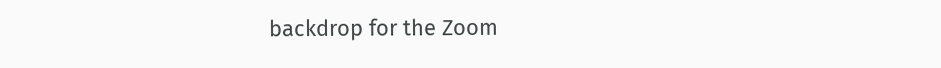backdrop for the Zoom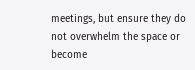meetings, but ensure they do not overwhelm the space or become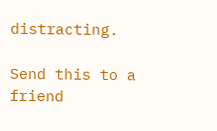distracting.

Send this to a friend